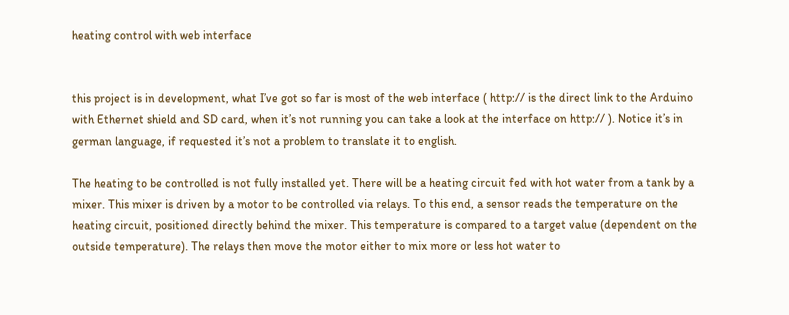heating control with web interface


this project is in development, what I’ve got so far is most of the web interface ( http:// is the direct link to the Arduino with Ethernet shield and SD card, when it’s not running you can take a look at the interface on http:// ). Notice it’s in german language, if requested it’s not a problem to translate it to english.

The heating to be controlled is not fully installed yet. There will be a heating circuit fed with hot water from a tank by a mixer. This mixer is driven by a motor to be controlled via relays. To this end, a sensor reads the temperature on the heating circuit, positioned directly behind the mixer. This temperature is compared to a target value (dependent on the outside temperature). The relays then move the motor either to mix more or less hot water to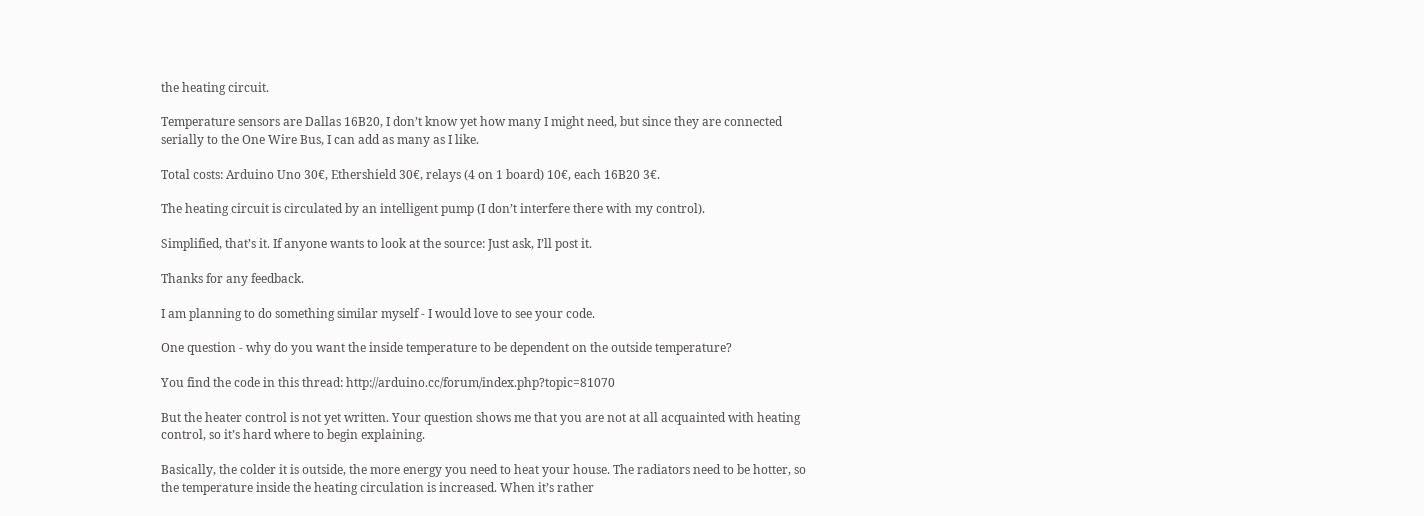the heating circuit.

Temperature sensors are Dallas 16B20, I don’t know yet how many I might need, but since they are connected serially to the One Wire Bus, I can add as many as I like.

Total costs: Arduino Uno 30€, Ethershield 30€, relays (4 on 1 board) 10€, each 16B20 3€.

The heating circuit is circulated by an intelligent pump (I don’t interfere there with my control).

Simplified, that’s it. If anyone wants to look at the source: Just ask, I’ll post it.

Thanks for any feedback.

I am planning to do something similar myself - I would love to see your code.

One question - why do you want the inside temperature to be dependent on the outside temperature?

You find the code in this thread: http://arduino.cc/forum/index.php?topic=81070

But the heater control is not yet written. Your question shows me that you are not at all acquainted with heating control, so it’s hard where to begin explaining.

Basically, the colder it is outside, the more energy you need to heat your house. The radiators need to be hotter, so the temperature inside the heating circulation is increased. When it’s rather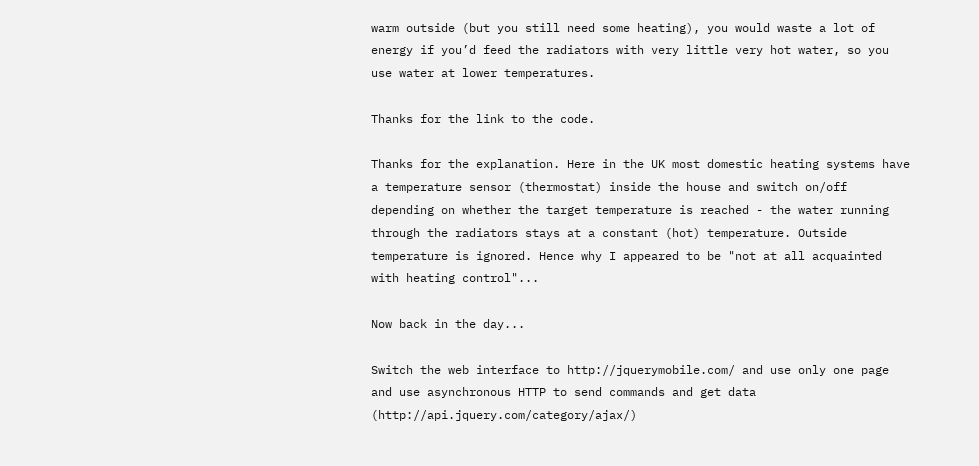warm outside (but you still need some heating), you would waste a lot of energy if you’d feed the radiators with very little very hot water, so you use water at lower temperatures.

Thanks for the link to the code.

Thanks for the explanation. Here in the UK most domestic heating systems have a temperature sensor (thermostat) inside the house and switch on/off depending on whether the target temperature is reached - the water running through the radiators stays at a constant (hot) temperature. Outside temperature is ignored. Hence why I appeared to be "not at all acquainted with heating control"...

Now back in the day...

Switch the web interface to http://jquerymobile.com/ and use only one page and use asynchronous HTTP to send commands and get data (http://api.jquery.com/category/ajax/)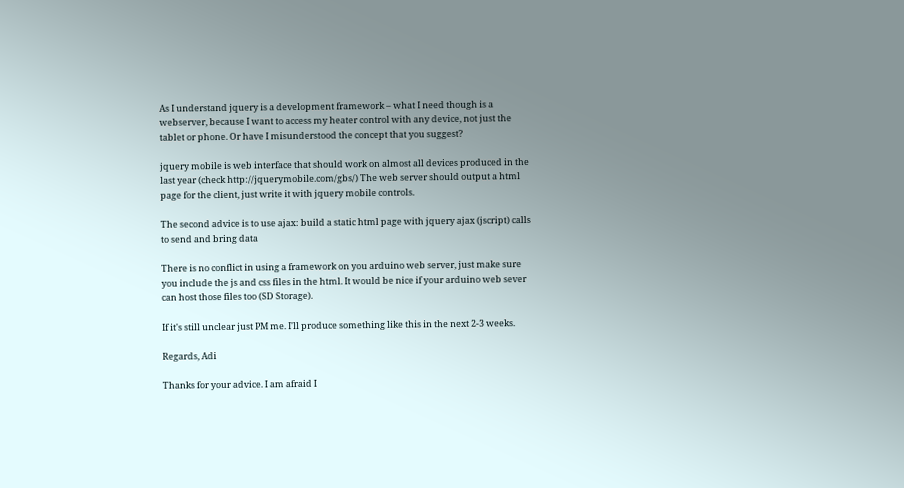As I understand jquery is a development framework – what I need though is a webserver, because I want to access my heater control with any device, not just the tablet or phone. Or have I misunderstood the concept that you suggest?

jquery mobile is web interface that should work on almost all devices produced in the last year (check http://jquerymobile.com/gbs/) The web server should output a html page for the client, just write it with jquery mobile controls.

The second advice is to use ajax: build a static html page with jquery ajax (jscript) calls to send and bring data

There is no conflict in using a framework on you arduino web server, just make sure you include the js and css files in the html. It would be nice if your arduino web sever can host those files too (SD Storage).

If it's still unclear just PM me. I'll produce something like this in the next 2-3 weeks.

Regards, Adi

Thanks for your advice. I am afraid I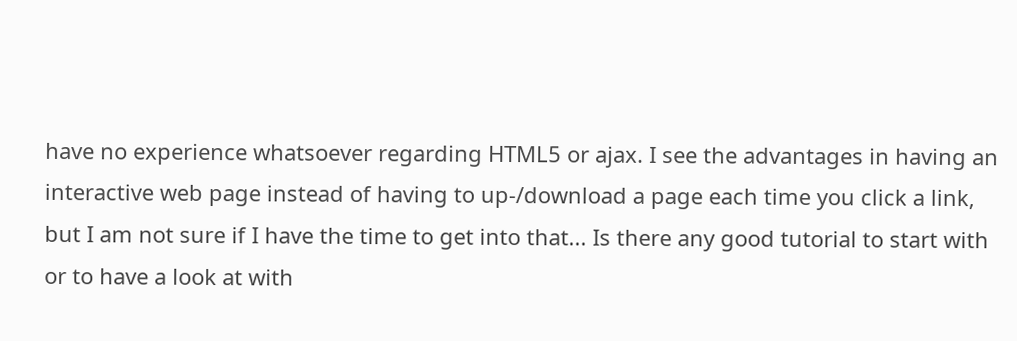have no experience whatsoever regarding HTML5 or ajax. I see the advantages in having an interactive web page instead of having to up-/download a page each time you click a link, but I am not sure if I have the time to get into that... Is there any good tutorial to start with or to have a look at with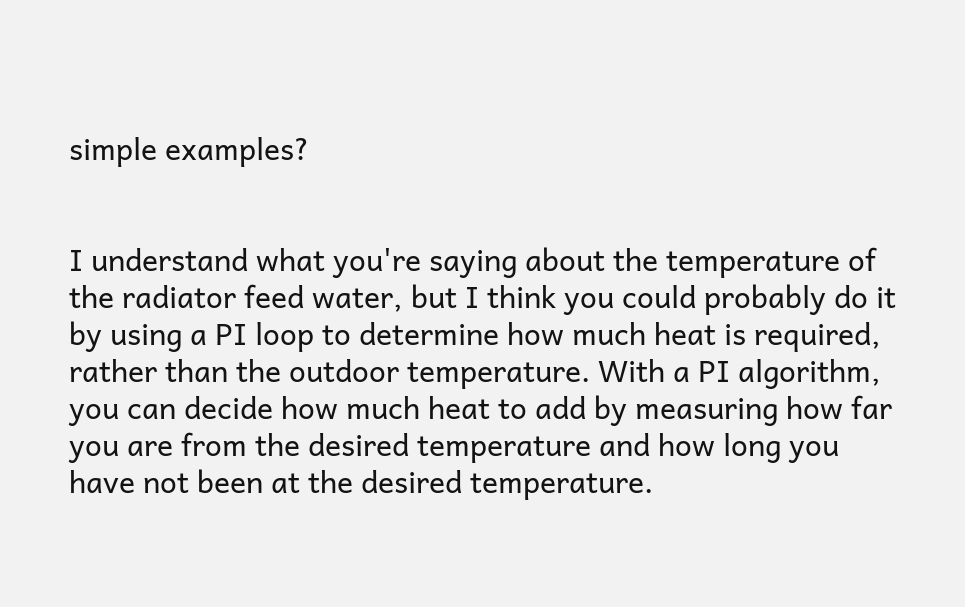simple examples?


I understand what you're saying about the temperature of the radiator feed water, but I think you could probably do it by using a PI loop to determine how much heat is required, rather than the outdoor temperature. With a PI algorithm, you can decide how much heat to add by measuring how far you are from the desired temperature and how long you have not been at the desired temperature.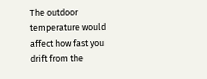The outdoor temperature would affect how fast you drift from the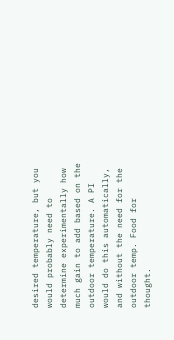desired temperature, but you would probably need to determine experimentally how much gain to add based on the outdoor temperature. A PI would do this automatically, and without the need for the outdoor temp. Food for thought.